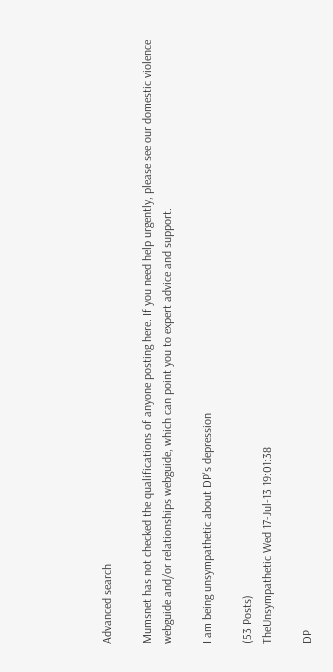Advanced search

Mumsnet has not checked the qualifications of anyone posting here. If you need help urgently, please see our domestic violence webguide and/or relationships webguide, which can point you to expert advice and support.

I am being unsympathetic about DP's depression

(53 Posts)
TheUnsympathetic Wed 17-Jul-13 19:01:38

DP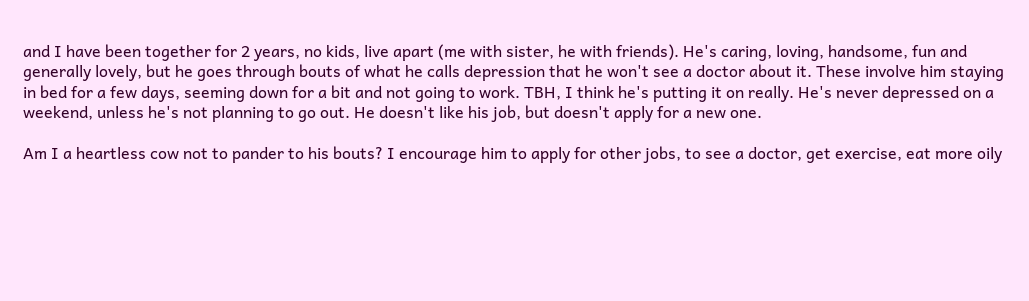and I have been together for 2 years, no kids, live apart (me with sister, he with friends). He's caring, loving, handsome, fun and generally lovely, but he goes through bouts of what he calls depression that he won't see a doctor about it. These involve him staying in bed for a few days, seeming down for a bit and not going to work. TBH, I think he's putting it on really. He's never depressed on a weekend, unless he's not planning to go out. He doesn't like his job, but doesn't apply for a new one.

Am I a heartless cow not to pander to his bouts? I encourage him to apply for other jobs, to see a doctor, get exercise, eat more oily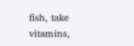fish, take vitamins,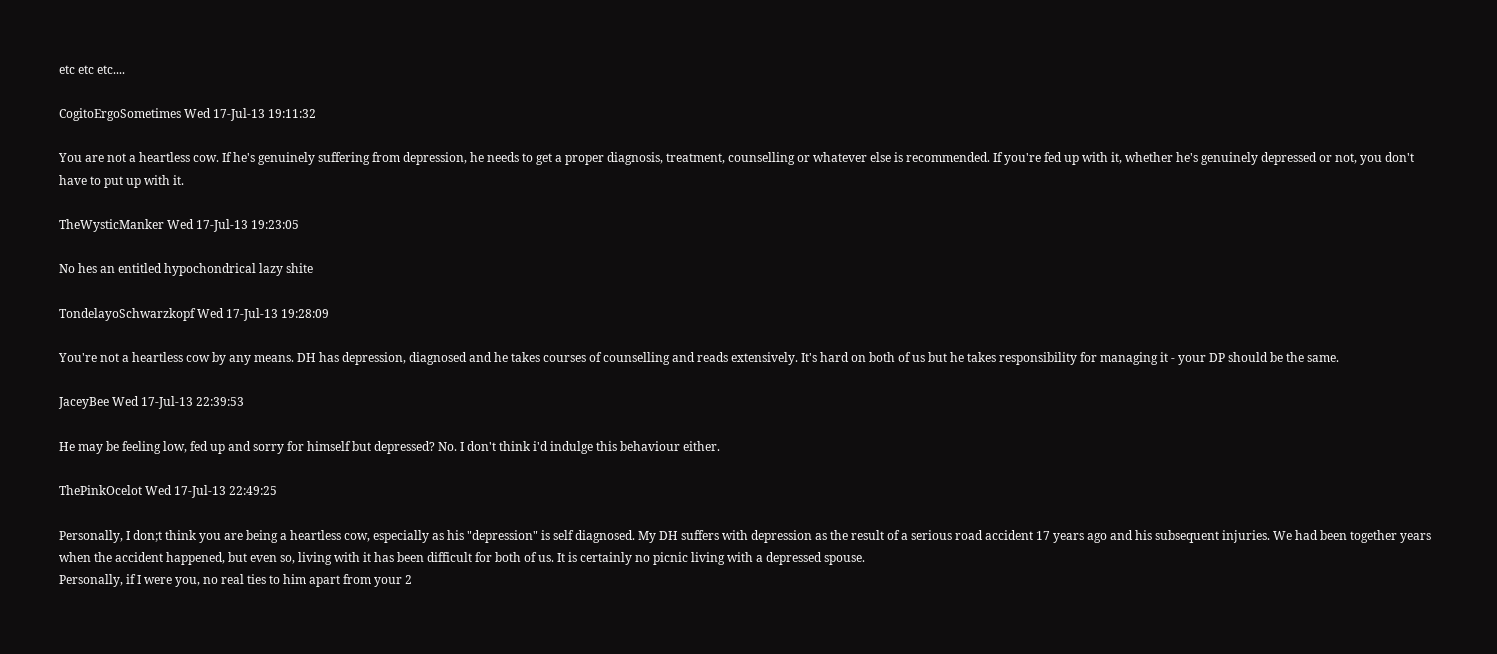etc etc etc....

CogitoErgoSometimes Wed 17-Jul-13 19:11:32

You are not a heartless cow. If he's genuinely suffering from depression, he needs to get a proper diagnosis, treatment, counselling or whatever else is recommended. If you're fed up with it, whether he's genuinely depressed or not, you don't have to put up with it.

TheWysticManker Wed 17-Jul-13 19:23:05

No hes an entitled hypochondrical lazy shite

TondelayoSchwarzkopf Wed 17-Jul-13 19:28:09

You're not a heartless cow by any means. DH has depression, diagnosed and he takes courses of counselling and reads extensively. It's hard on both of us but he takes responsibility for managing it - your DP should be the same.

JaceyBee Wed 17-Jul-13 22:39:53

He may be feeling low, fed up and sorry for himself but depressed? No. I don't think i'd indulge this behaviour either.

ThePinkOcelot Wed 17-Jul-13 22:49:25

Personally, I don;t think you are being a heartless cow, especially as his "depression" is self diagnosed. My DH suffers with depression as the result of a serious road accident 17 years ago and his subsequent injuries. We had been together years when the accident happened, but even so, living with it has been difficult for both of us. It is certainly no picnic living with a depressed spouse.
Personally, if I were you, no real ties to him apart from your 2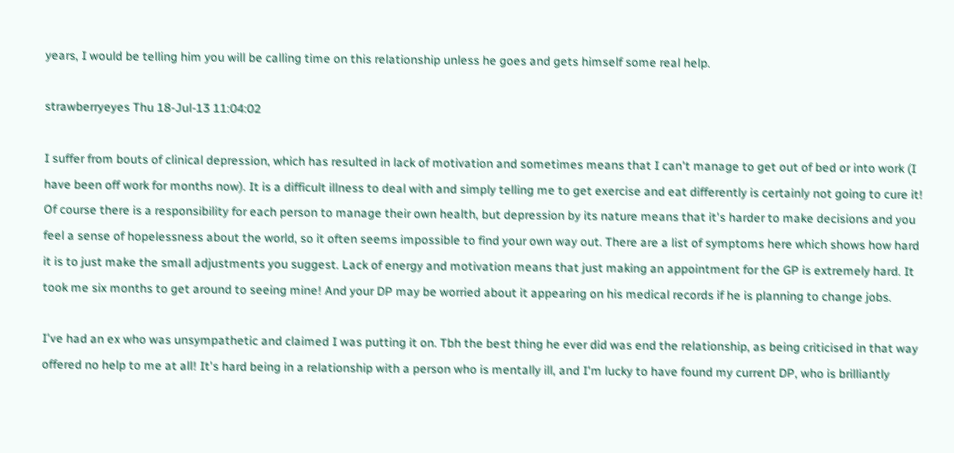years, I would be telling him you will be calling time on this relationship unless he goes and gets himself some real help.

strawberryeyes Thu 18-Jul-13 11:04:02

I suffer from bouts of clinical depression, which has resulted in lack of motivation and sometimes means that I can't manage to get out of bed or into work (I have been off work for months now). It is a difficult illness to deal with and simply telling me to get exercise and eat differently is certainly not going to cure it! Of course there is a responsibility for each person to manage their own health, but depression by its nature means that it's harder to make decisions and you feel a sense of hopelessness about the world, so it often seems impossible to find your own way out. There are a list of symptoms here which shows how hard it is to just make the small adjustments you suggest. Lack of energy and motivation means that just making an appointment for the GP is extremely hard. It took me six months to get around to seeing mine! And your DP may be worried about it appearing on his medical records if he is planning to change jobs.

I've had an ex who was unsympathetic and claimed I was putting it on. Tbh the best thing he ever did was end the relationship, as being criticised in that way offered no help to me at all! It's hard being in a relationship with a person who is mentally ill, and I'm lucky to have found my current DP, who is brilliantly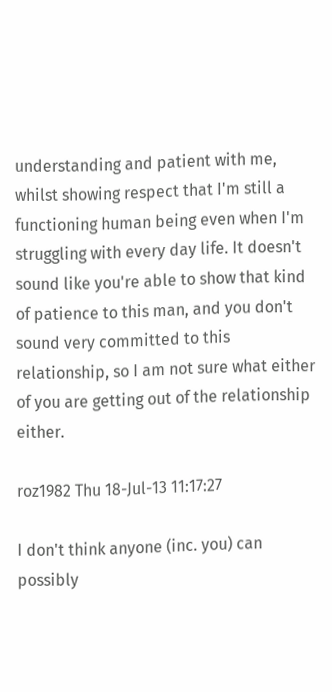understanding and patient with me, whilst showing respect that I'm still a functioning human being even when I'm struggling with every day life. It doesn't sound like you're able to show that kind of patience to this man, and you don't sound very committed to this relationship, so I am not sure what either of you are getting out of the relationship either.

roz1982 Thu 18-Jul-13 11:17:27

I don't think anyone (inc. you) can possibly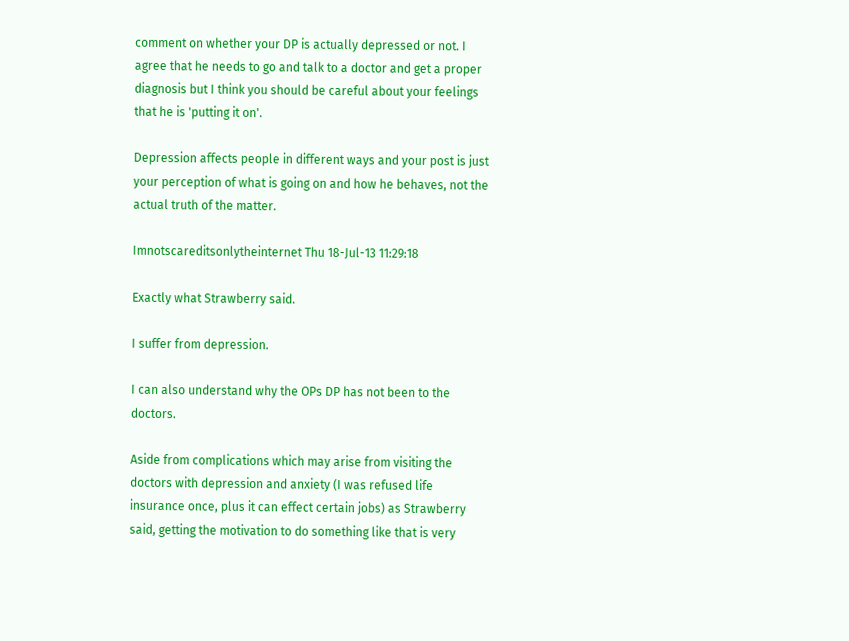comment on whether your DP is actually depressed or not. I agree that he needs to go and talk to a doctor and get a proper diagnosis but I think you should be careful about your feelings that he is 'putting it on'.

Depression affects people in different ways and your post is just your perception of what is going on and how he behaves, not the actual truth of the matter.

Imnotscareditsonlytheinternet Thu 18-Jul-13 11:29:18

Exactly what Strawberry said.

I suffer from depression.

I can also understand why the OPs DP has not been to the doctors.

Aside from complications which may arise from visiting the doctors with depression and anxiety (I was refused life insurance once, plus it can effect certain jobs) as Strawberry said, getting the motivation to do something like that is very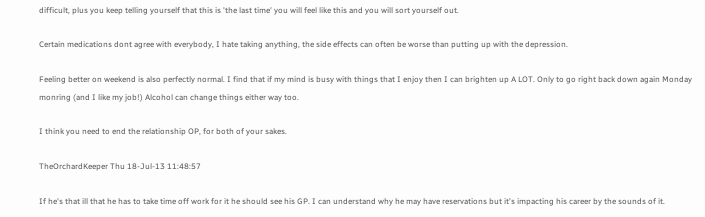difficult, plus you keep telling yourself that this is 'the last time' you will feel like this and you will sort yourself out.

Certain medications dont agree with everybody, I hate taking anything, the side effects can often be worse than putting up with the depression.

Feeling better on weekend is also perfectly normal. I find that if my mind is busy with things that I enjoy then I can brighten up A LOT. Only to go right back down again Monday monring (and I like my job!) Alcohol can change things either way too.

I think you need to end the relationship OP, for both of your sakes.

TheOrchardKeeper Thu 18-Jul-13 11:48:57

If he's that ill that he has to take time off work for it he should see his GP. I can understand why he may have reservations but it's impacting his career by the sounds of it.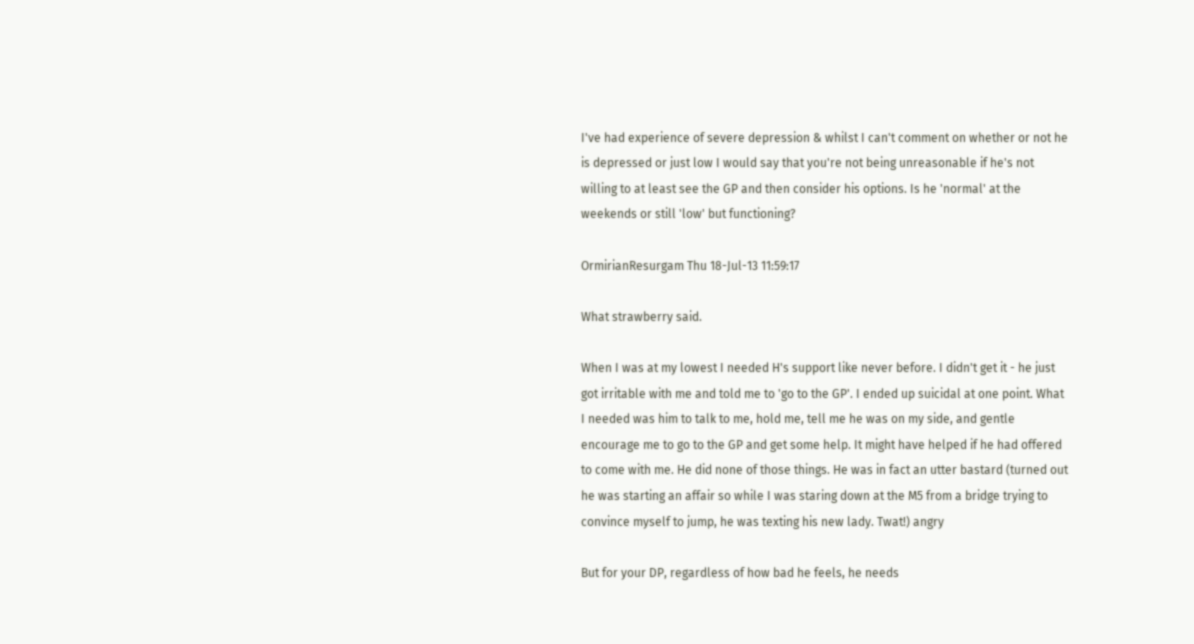I've had experience of severe depression & whilst I can't comment on whether or not he is depressed or just low I would say that you're not being unreasonable if he's not willing to at least see the GP and then consider his options. Is he 'normal' at the weekends or still 'low' but functioning?

OrmirianResurgam Thu 18-Jul-13 11:59:17

What strawberry said.

When I was at my lowest I needed H's support like never before. I didn't get it - he just got irritable with me and told me to 'go to the GP'. I ended up suicidal at one point. What I needed was him to talk to me, hold me, tell me he was on my side, and gentle encourage me to go to the GP and get some help. It might have helped if he had offered to come with me. He did none of those things. He was in fact an utter bastard (turned out he was starting an affair so while I was staring down at the M5 from a bridge trying to convince myself to jump, he was texting his new lady. Twat!) angry

But for your DP, regardless of how bad he feels, he needs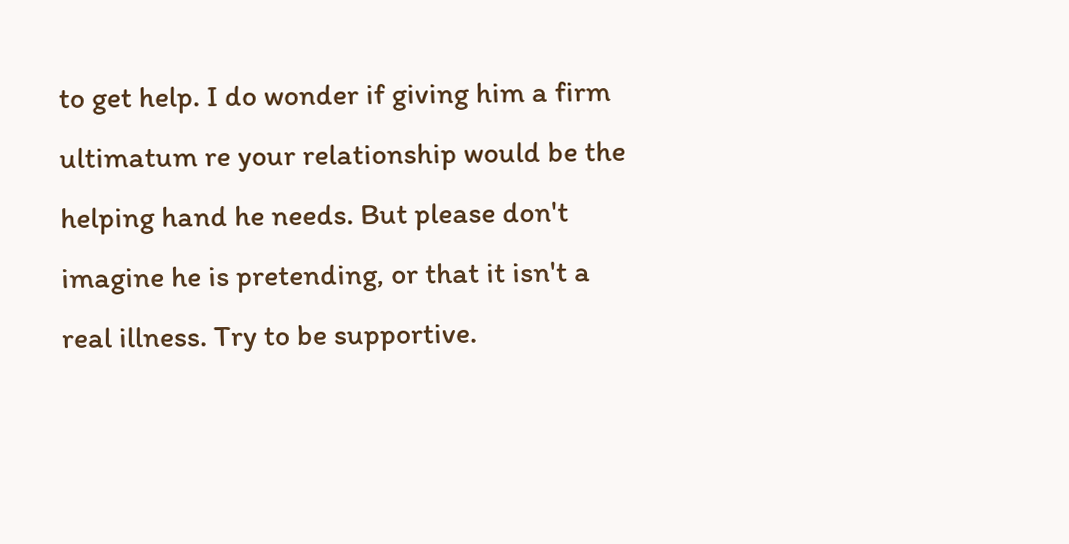to get help. I do wonder if giving him a firm ultimatum re your relationship would be the helping hand he needs. But please don't imagine he is pretending, or that it isn't a real illness. Try to be supportive.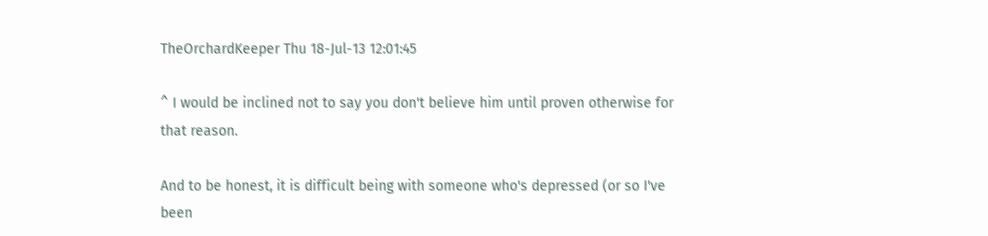TheOrchardKeeper Thu 18-Jul-13 12:01:45

^ I would be inclined not to say you don't believe him until proven otherwise for that reason.

And to be honest, it is difficult being with someone who's depressed (or so I've been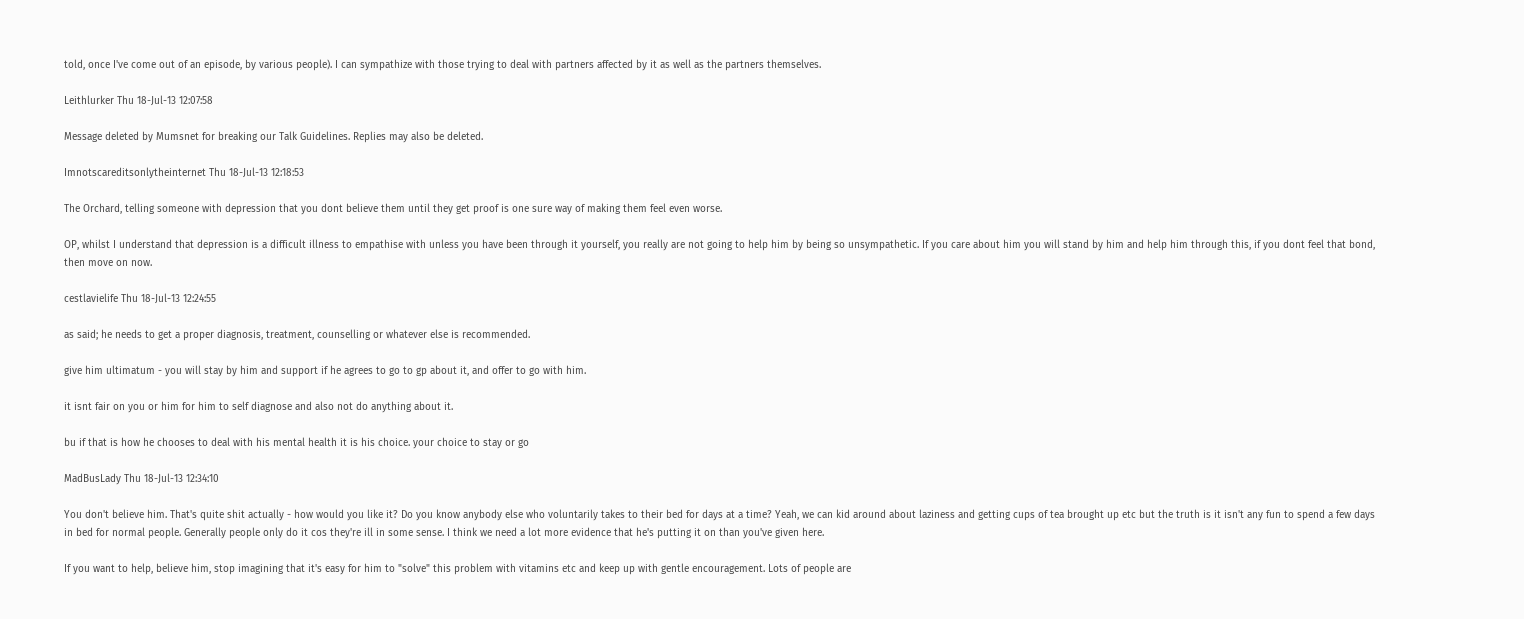told, once I've come out of an episode, by various people). I can sympathize with those trying to deal with partners affected by it as well as the partners themselves.

Leithlurker Thu 18-Jul-13 12:07:58

Message deleted by Mumsnet for breaking our Talk Guidelines. Replies may also be deleted.

Imnotscareditsonlytheinternet Thu 18-Jul-13 12:18:53

The Orchard, telling someone with depression that you dont believe them until they get proof is one sure way of making them feel even worse.

OP, whilst I understand that depression is a difficult illness to empathise with unless you have been through it yourself, you really are not going to help him by being so unsympathetic. If you care about him you will stand by him and help him through this, if you dont feel that bond, then move on now.

cestlavielife Thu 18-Jul-13 12:24:55

as said; he needs to get a proper diagnosis, treatment, counselling or whatever else is recommended.

give him ultimatum - you will stay by him and support if he agrees to go to gp about it, and offer to go with him.

it isnt fair on you or him for him to self diagnose and also not do anything about it.

bu if that is how he chooses to deal with his mental health it is his choice. your choice to stay or go

MadBusLady Thu 18-Jul-13 12:34:10

You don't believe him. That's quite shit actually - how would you like it? Do you know anybody else who voluntarily takes to their bed for days at a time? Yeah, we can kid around about laziness and getting cups of tea brought up etc but the truth is it isn't any fun to spend a few days in bed for normal people. Generally people only do it cos they're ill in some sense. I think we need a lot more evidence that he's putting it on than you've given here.

If you want to help, believe him, stop imagining that it's easy for him to "solve" this problem with vitamins etc and keep up with gentle encouragement. Lots of people are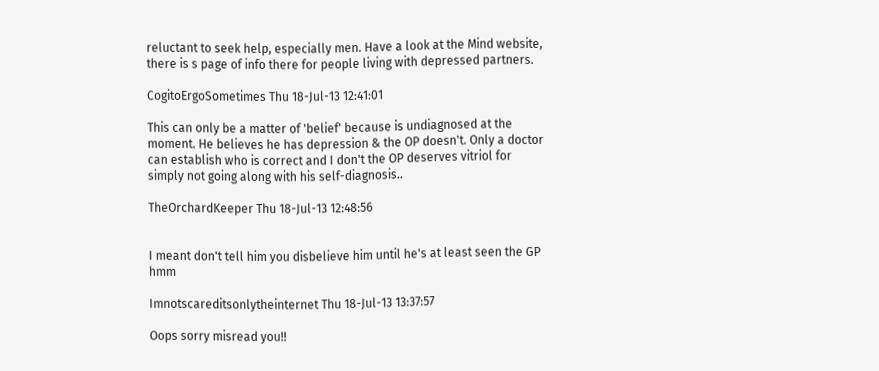reluctant to seek help, especially men. Have a look at the Mind website, there is s page of info there for people living with depressed partners.

CogitoErgoSometimes Thu 18-Jul-13 12:41:01

This can only be a matter of 'belief' because is undiagnosed at the moment. He believes he has depression & the OP doesn't. Only a doctor can establish who is correct and I don't the OP deserves vitriol for simply not going along with his self-diagnosis..

TheOrchardKeeper Thu 18-Jul-13 12:48:56


I meant don't tell him you disbelieve him until he's at least seen the GP hmm

Imnotscareditsonlytheinternet Thu 18-Jul-13 13:37:57

Oops sorry misread you!!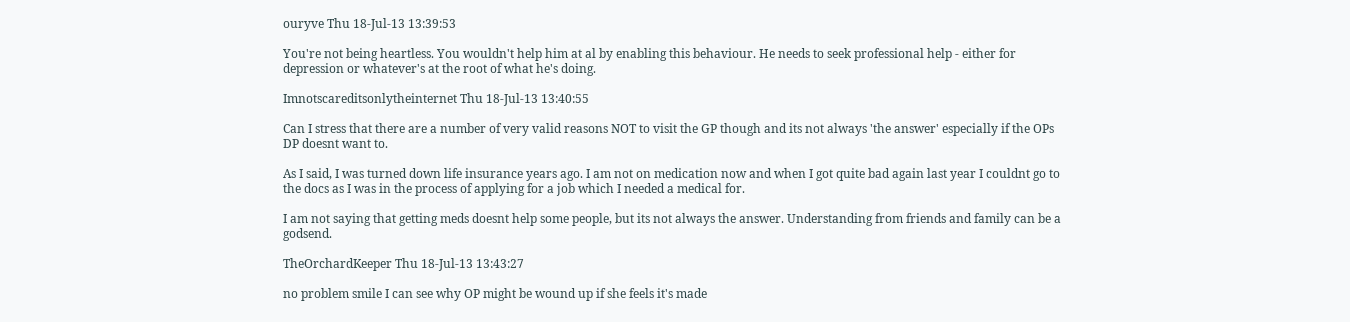ouryve Thu 18-Jul-13 13:39:53

You're not being heartless. You wouldn't help him at al by enabling this behaviour. He needs to seek professional help - either for depression or whatever's at the root of what he's doing.

Imnotscareditsonlytheinternet Thu 18-Jul-13 13:40:55

Can I stress that there are a number of very valid reasons NOT to visit the GP though and its not always 'the answer' especially if the OPs DP doesnt want to.

As I said, I was turned down life insurance years ago. I am not on medication now and when I got quite bad again last year I couldnt go to the docs as I was in the process of applying for a job which I needed a medical for.

I am not saying that getting meds doesnt help some people, but its not always the answer. Understanding from friends and family can be a godsend.

TheOrchardKeeper Thu 18-Jul-13 13:43:27

no problem smile I can see why OP might be wound up if she feels it's made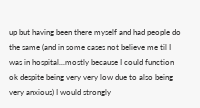up but having been there myself and had people do the same (and in some cases not believe me til I was in hospital...mostly because I could function ok despite being very very low due to also being very anxious) I would strongly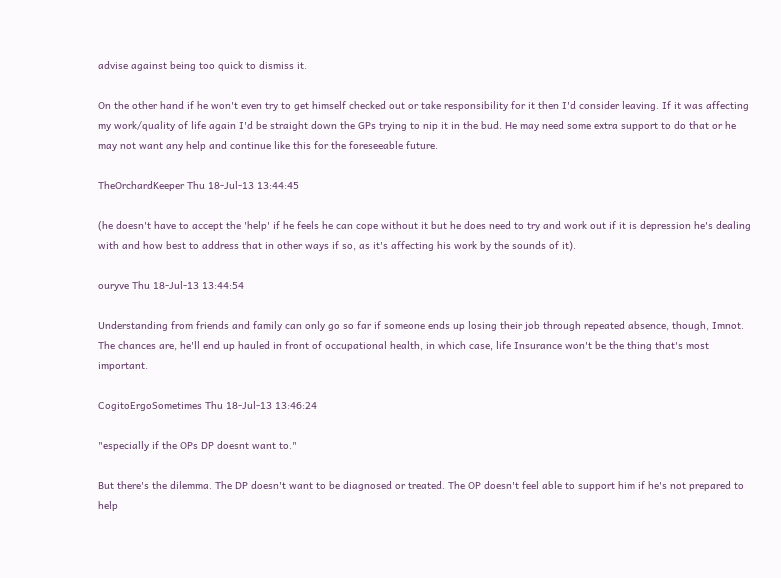advise against being too quick to dismiss it.

On the other hand if he won't even try to get himself checked out or take responsibility for it then I'd consider leaving. If it was affecting my work/quality of life again I'd be straight down the GPs trying to nip it in the bud. He may need some extra support to do that or he may not want any help and continue like this for the foreseeable future.

TheOrchardKeeper Thu 18-Jul-13 13:44:45

(he doesn't have to accept the 'help' if he feels he can cope without it but he does need to try and work out if it is depression he's dealing with and how best to address that in other ways if so, as it's affecting his work by the sounds of it).

ouryve Thu 18-Jul-13 13:44:54

Understanding from friends and family can only go so far if someone ends up losing their job through repeated absence, though, Imnot. The chances are, he'll end up hauled in front of occupational health, in which case, life Insurance won't be the thing that's most important.

CogitoErgoSometimes Thu 18-Jul-13 13:46:24

"especially if the OPs DP doesnt want to."

But there's the dilemma. The DP doesn't want to be diagnosed or treated. The OP doesn't feel able to support him if he's not prepared to help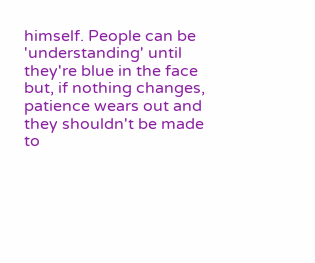himself. People can be 'understanding' until they're blue in the face but, if nothing changes, patience wears out and they shouldn't be made to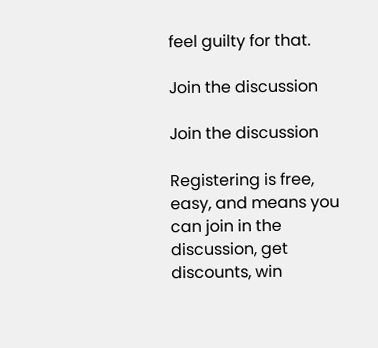feel guilty for that.

Join the discussion

Join the discussion

Registering is free, easy, and means you can join in the discussion, get discounts, win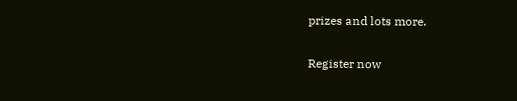prizes and lots more.

Register now